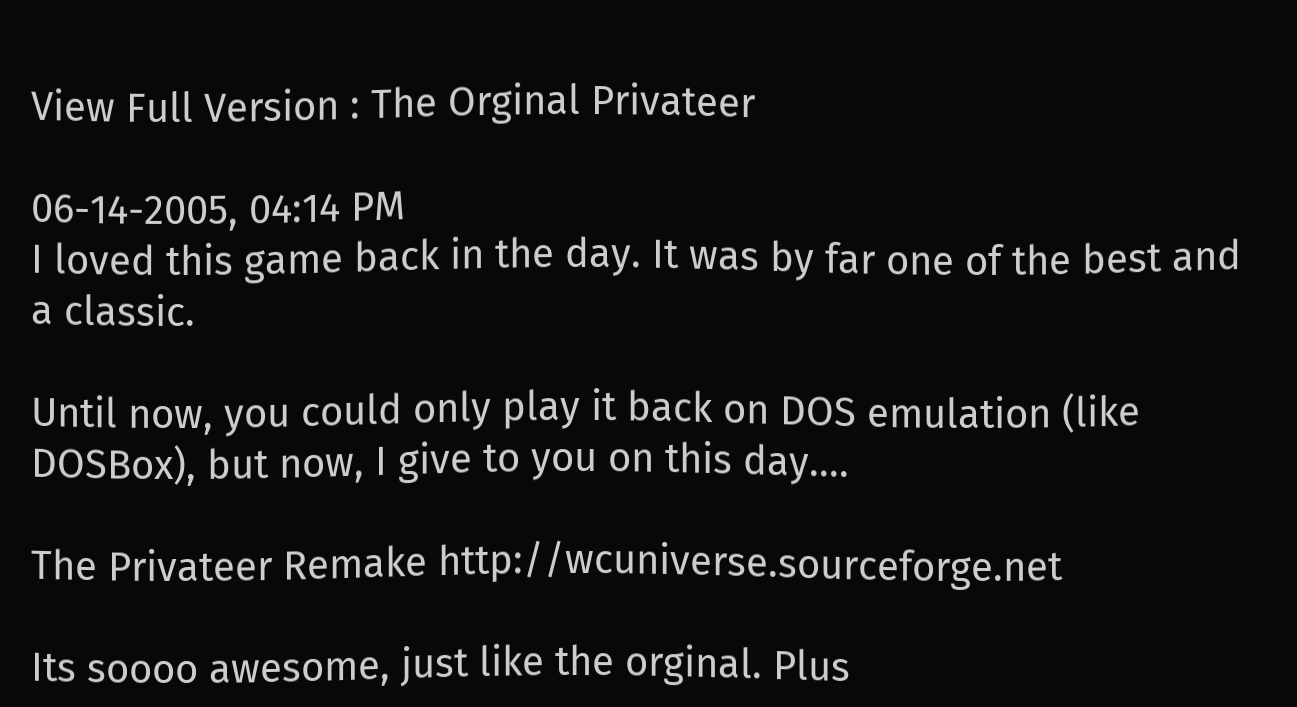View Full Version : The Orginal Privateer

06-14-2005, 04:14 PM
I loved this game back in the day. It was by far one of the best and a classic.

Until now, you could only play it back on DOS emulation (like DOSBox), but now, I give to you on this day....

The Privateer Remake http://wcuniverse.sourceforge.net

Its soooo awesome, just like the orginal. Plus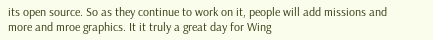its open source. So as they continue to work on it, people will add missions and more and mroe graphics. It it truly a great day for Wing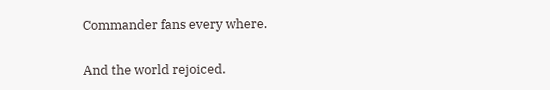Commander fans every where.

And the world rejoiced.